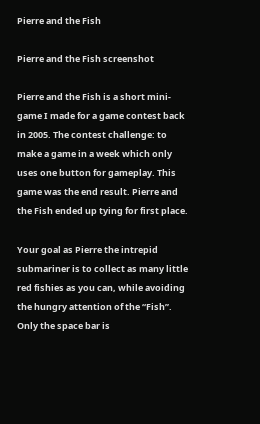Pierre and the Fish

Pierre and the Fish screenshot

Pierre and the Fish is a short mini-game I made for a game contest back in 2005. The contest challenge: to make a game in a week which only uses one button for gameplay. This game was the end result. Pierre and the Fish ended up tying for first place.

Your goal as Pierre the intrepid submariner is to collect as many little red fishies as you can, while avoiding the hungry attention of the “Fish”. Only the space bar is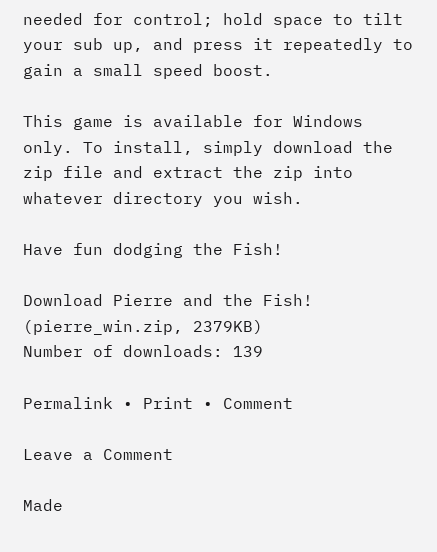needed for control; hold space to tilt your sub up, and press it repeatedly to gain a small speed boost.

This game is available for Windows only. To install, simply download the zip file and extract the zip into whatever directory you wish.

Have fun dodging the Fish!

Download Pierre and the Fish!
(pierre_win.zip, 2379KB)
Number of downloads: 139

Permalink • Print • Comment

Leave a Comment

Made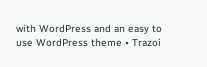with WordPress and an easy to use WordPress theme • Trazoi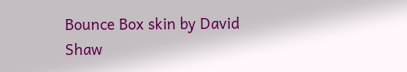Bounce Box skin by David Shaw